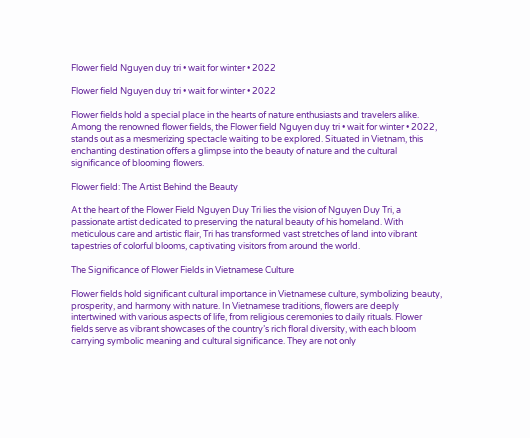Flower field Nguyen duy tri • wait for winter • 2022

Flower field Nguyen duy tri • wait for winter • 2022

Flower fields hold a special place in the hearts of nature enthusiasts and travelers alike. Among the renowned flower fields, the Flower field Nguyen duy tri • wait for winter • 2022, stands out as a mesmerizing spectacle waiting to be explored. Situated in Vietnam, this enchanting destination offers a glimpse into the beauty of nature and the cultural significance of blooming flowers.

Flower field: The Artist Behind the Beauty

At the heart of the Flower Field Nguyen Duy Tri lies the vision of Nguyen Duy Tri, a passionate artist dedicated to preserving the natural beauty of his homeland. With meticulous care and artistic flair, Tri has transformed vast stretches of land into vibrant tapestries of colorful blooms, captivating visitors from around the world.

The Significance of Flower Fields in Vietnamese Culture

Flower fields hold significant cultural importance in Vietnamese culture, symbolizing beauty, prosperity, and harmony with nature. In Vietnamese traditions, flowers are deeply intertwined with various aspects of life, from religious ceremonies to daily rituals. Flower fields serve as vibrant showcases of the country’s rich floral diversity, with each bloom carrying symbolic meaning and cultural significance. They are not only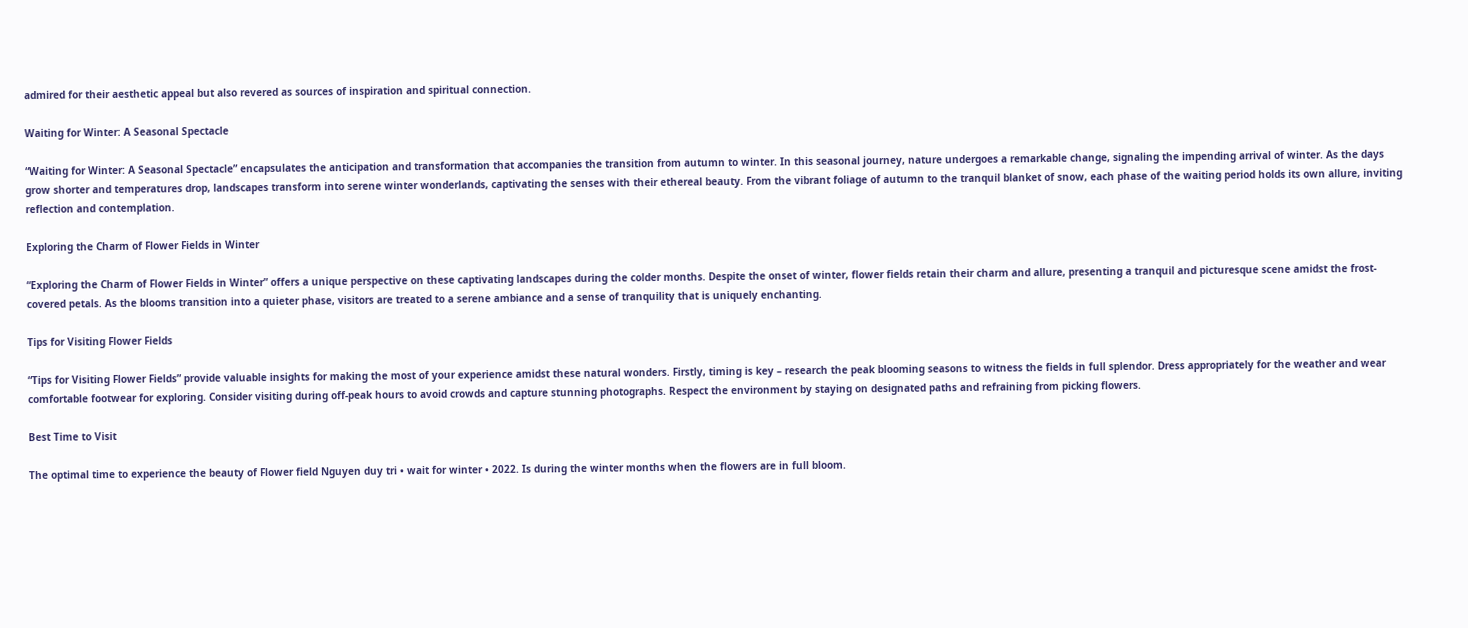admired for their aesthetic appeal but also revered as sources of inspiration and spiritual connection.

Waiting for Winter: A Seasonal Spectacle

“Waiting for Winter: A Seasonal Spectacle” encapsulates the anticipation and transformation that accompanies the transition from autumn to winter. In this seasonal journey, nature undergoes a remarkable change, signaling the impending arrival of winter. As the days grow shorter and temperatures drop, landscapes transform into serene winter wonderlands, captivating the senses with their ethereal beauty. From the vibrant foliage of autumn to the tranquil blanket of snow, each phase of the waiting period holds its own allure, inviting reflection and contemplation.

Exploring the Charm of Flower Fields in Winter

“Exploring the Charm of Flower Fields in Winter” offers a unique perspective on these captivating landscapes during the colder months. Despite the onset of winter, flower fields retain their charm and allure, presenting a tranquil and picturesque scene amidst the frost-covered petals. As the blooms transition into a quieter phase, visitors are treated to a serene ambiance and a sense of tranquility that is uniquely enchanting.

Tips for Visiting Flower Fields

“Tips for Visiting Flower Fields” provide valuable insights for making the most of your experience amidst these natural wonders. Firstly, timing is key – research the peak blooming seasons to witness the fields in full splendor. Dress appropriately for the weather and wear comfortable footwear for exploring. Consider visiting during off-peak hours to avoid crowds and capture stunning photographs. Respect the environment by staying on designated paths and refraining from picking flowers.

Best Time to Visit

The optimal time to experience the beauty of Flower field Nguyen duy tri • wait for winter • 2022. Is during the winter months when the flowers are in full bloom.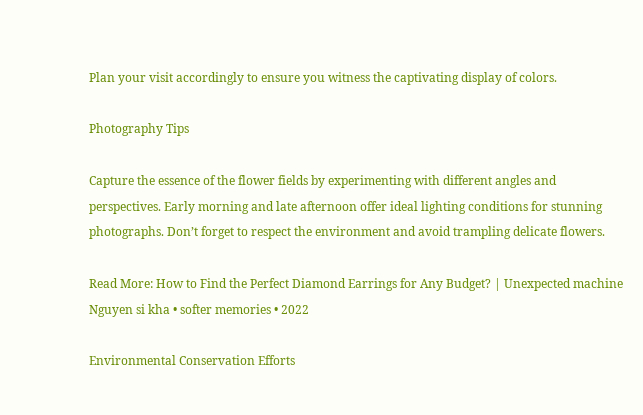Plan your visit accordingly to ensure you witness the captivating display of colors.

Photography Tips

Capture the essence of the flower fields by experimenting with different angles and perspectives. Early morning and late afternoon offer ideal lighting conditions for stunning photographs. Don’t forget to respect the environment and avoid trampling delicate flowers.

Read More: How to Find the Perfect Diamond Earrings for Any Budget? | Unexpected machine Nguyen si kha • softer memories • 2022

Environmental Conservation Efforts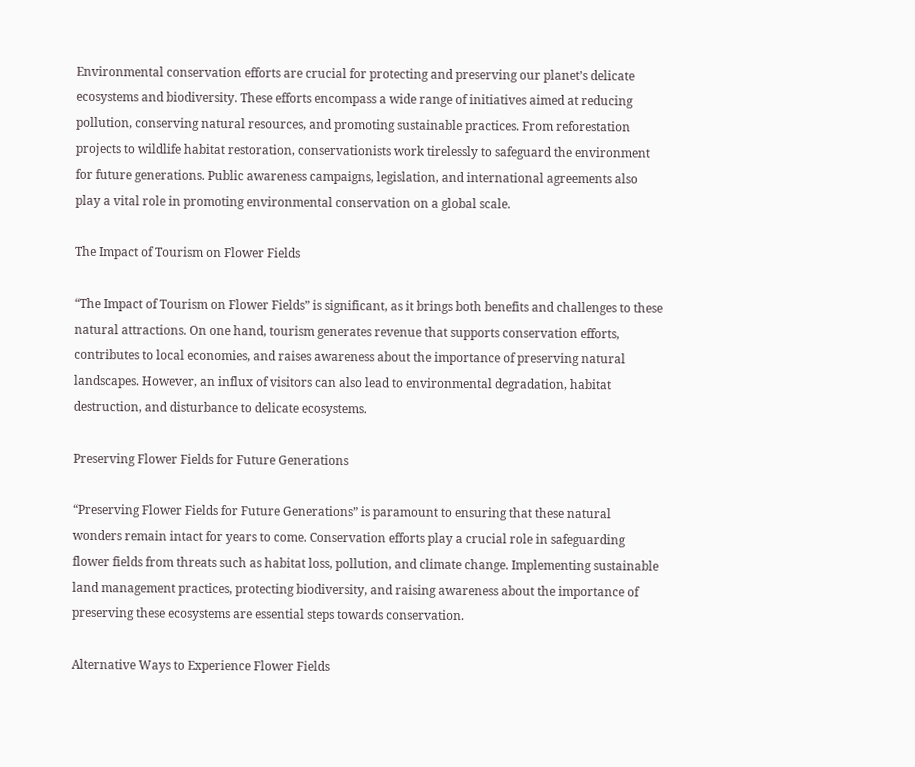Environmental conservation efforts are crucial for protecting and preserving our planet’s delicate ecosystems and biodiversity. These efforts encompass a wide range of initiatives aimed at reducing pollution, conserving natural resources, and promoting sustainable practices. From reforestation projects to wildlife habitat restoration, conservationists work tirelessly to safeguard the environment for future generations. Public awareness campaigns, legislation, and international agreements also play a vital role in promoting environmental conservation on a global scale.

The Impact of Tourism on Flower Fields

“The Impact of Tourism on Flower Fields” is significant, as it brings both benefits and challenges to these natural attractions. On one hand, tourism generates revenue that supports conservation efforts, contributes to local economies, and raises awareness about the importance of preserving natural landscapes. However, an influx of visitors can also lead to environmental degradation, habitat destruction, and disturbance to delicate ecosystems.

Preserving Flower Fields for Future Generations

“Preserving Flower Fields for Future Generations” is paramount to ensuring that these natural wonders remain intact for years to come. Conservation efforts play a crucial role in safeguarding flower fields from threats such as habitat loss, pollution, and climate change. Implementing sustainable land management practices, protecting biodiversity, and raising awareness about the importance of preserving these ecosystems are essential steps towards conservation.

Alternative Ways to Experience Flower Fields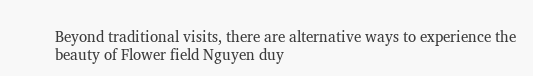Beyond traditional visits, there are alternative ways to experience the beauty of Flower field Nguyen duy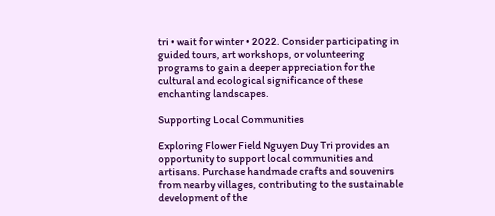tri • wait for winter • 2022. Consider participating in guided tours, art workshops, or volunteering programs to gain a deeper appreciation for the cultural and ecological significance of these enchanting landscapes.

Supporting Local Communities

Exploring Flower Field Nguyen Duy Tri provides an opportunity to support local communities and artisans. Purchase handmade crafts and souvenirs from nearby villages, contributing to the sustainable development of the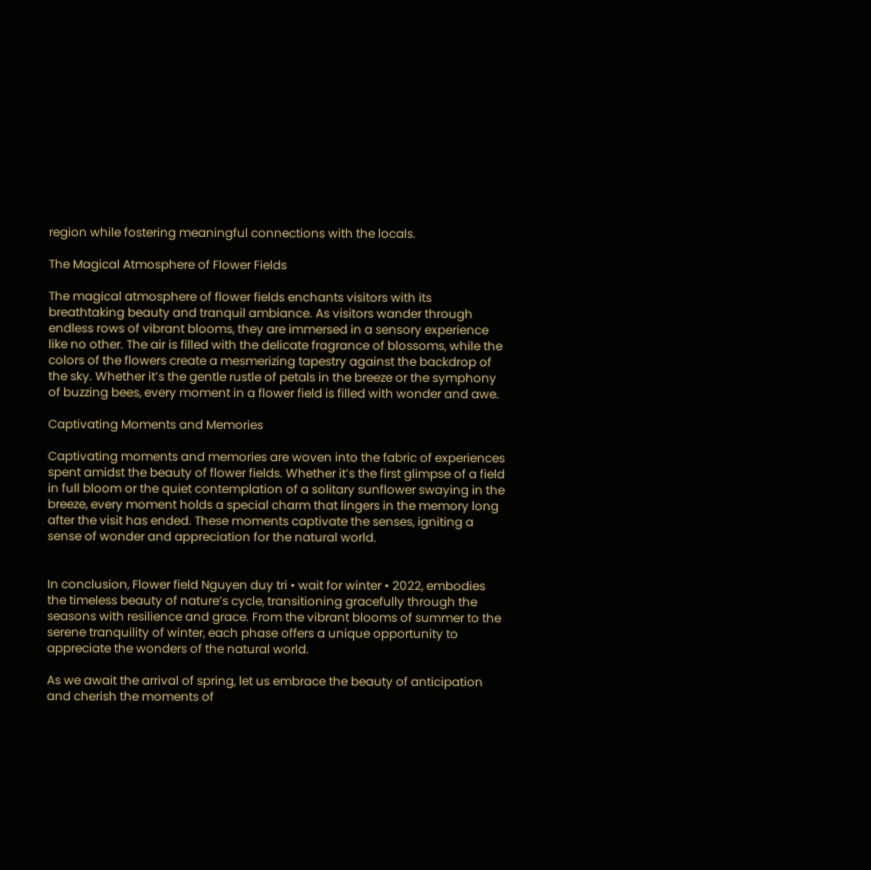region while fostering meaningful connections with the locals.

The Magical Atmosphere of Flower Fields

The magical atmosphere of flower fields enchants visitors with its breathtaking beauty and tranquil ambiance. As visitors wander through endless rows of vibrant blooms, they are immersed in a sensory experience like no other. The air is filled with the delicate fragrance of blossoms, while the colors of the flowers create a mesmerizing tapestry against the backdrop of the sky. Whether it’s the gentle rustle of petals in the breeze or the symphony of buzzing bees, every moment in a flower field is filled with wonder and awe.

Captivating Moments and Memories

Captivating moments and memories are woven into the fabric of experiences spent amidst the beauty of flower fields. Whether it’s the first glimpse of a field in full bloom or the quiet contemplation of a solitary sunflower swaying in the breeze, every moment holds a special charm that lingers in the memory long after the visit has ended. These moments captivate the senses, igniting a sense of wonder and appreciation for the natural world.


In conclusion, Flower field Nguyen duy tri • wait for winter • 2022, embodies the timeless beauty of nature’s cycle, transitioning gracefully through the seasons with resilience and grace. From the vibrant blooms of summer to the serene tranquility of winter, each phase offers a unique opportunity to appreciate the wonders of the natural world.

As we await the arrival of spring, let us embrace the beauty of anticipation and cherish the moments of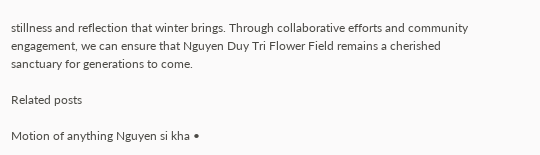stillness and reflection that winter brings. Through collaborative efforts and community engagement, we can ensure that Nguyen Duy Tri Flower Field remains a cherished sanctuary for generations to come.

Related posts

Motion of anything Nguyen si kha •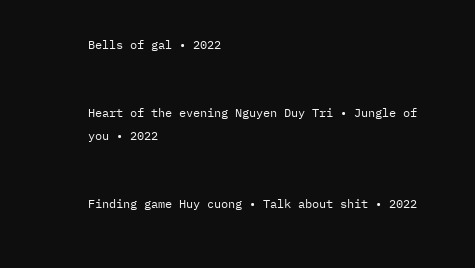Bells of gal • 2022


Heart of the evening Nguyen Duy Tri • Jungle of you • 2022


Finding game Huy cuong • Talk about shit • 2022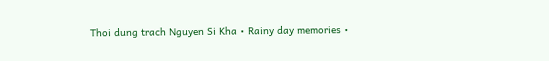Thoi dung trach Nguyen Si Kha • Rainy day memories •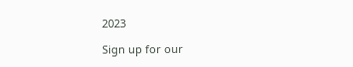2023

Sign up for our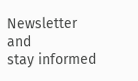Newsletter and
stay informed